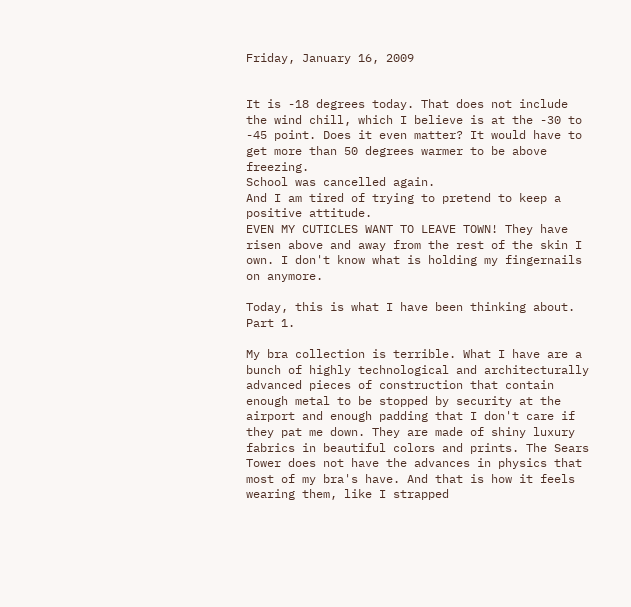Friday, January 16, 2009


It is -18 degrees today. That does not include the wind chill, which I believe is at the -30 to -45 point. Does it even matter? It would have to get more than 50 degrees warmer to be above freezing.
School was cancelled again.
And I am tired of trying to pretend to keep a positive attitude.
EVEN MY CUTICLES WANT TO LEAVE TOWN! They have risen above and away from the rest of the skin I own. I don't know what is holding my fingernails on anymore.

Today, this is what I have been thinking about. Part 1.

My bra collection is terrible. What I have are a bunch of highly technological and architecturally advanced pieces of construction that contain enough metal to be stopped by security at the airport and enough padding that I don't care if they pat me down. They are made of shiny luxury fabrics in beautiful colors and prints. The Sears Tower does not have the advances in physics that most of my bra's have. And that is how it feels wearing them, like I strapped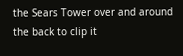the Sears Tower over and around the back to clip it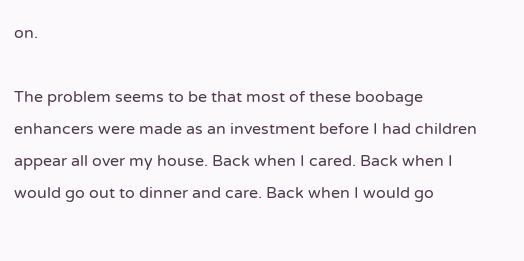on.

The problem seems to be that most of these boobage enhancers were made as an investment before I had children appear all over my house. Back when I cared. Back when I would go out to dinner and care. Back when I would go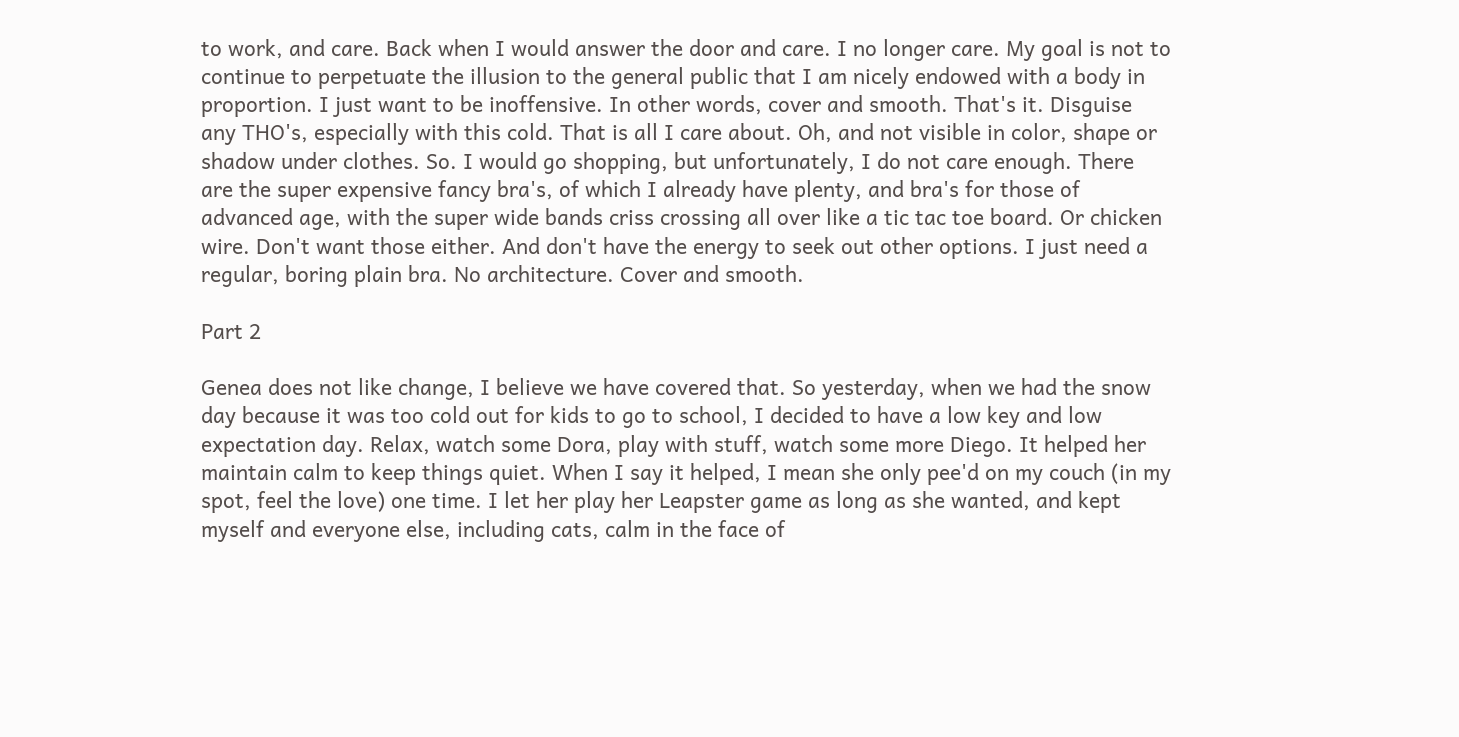to work, and care. Back when I would answer the door and care. I no longer care. My goal is not to continue to perpetuate the illusion to the general public that I am nicely endowed with a body in proportion. I just want to be inoffensive. In other words, cover and smooth. That's it. Disguise any THO's, especially with this cold. That is all I care about. Oh, and not visible in color, shape or shadow under clothes. So. I would go shopping, but unfortunately, I do not care enough. There are the super expensive fancy bra's, of which I already have plenty, and bra's for those of advanced age, with the super wide bands criss crossing all over like a tic tac toe board. Or chicken wire. Don't want those either. And don't have the energy to seek out other options. I just need a regular, boring plain bra. No architecture. Cover and smooth.

Part 2

Genea does not like change, I believe we have covered that. So yesterday, when we had the snow day because it was too cold out for kids to go to school, I decided to have a low key and low expectation day. Relax, watch some Dora, play with stuff, watch some more Diego. It helped her maintain calm to keep things quiet. When I say it helped, I mean she only pee'd on my couch (in my spot, feel the love) one time. I let her play her Leapster game as long as she wanted, and kept myself and everyone else, including cats, calm in the face of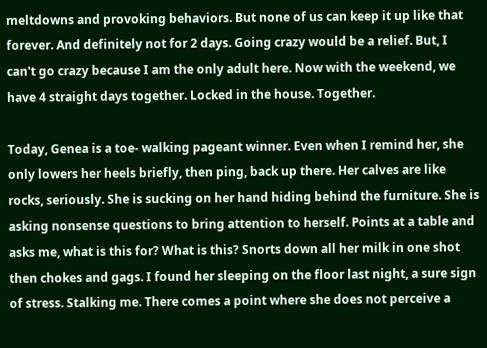meltdowns and provoking behaviors. But none of us can keep it up like that forever. And definitely not for 2 days. Going crazy would be a relief. But, I can't go crazy because I am the only adult here. Now with the weekend, we have 4 straight days together. Locked in the house. Together.

Today, Genea is a toe- walking pageant winner. Even when I remind her, she only lowers her heels briefly, then ping, back up there. Her calves are like rocks, seriously. She is sucking on her hand hiding behind the furniture. She is asking nonsense questions to bring attention to herself. Points at a table and asks me, what is this for? What is this? Snorts down all her milk in one shot then chokes and gags. I found her sleeping on the floor last night, a sure sign of stress. Stalking me. There comes a point where she does not perceive a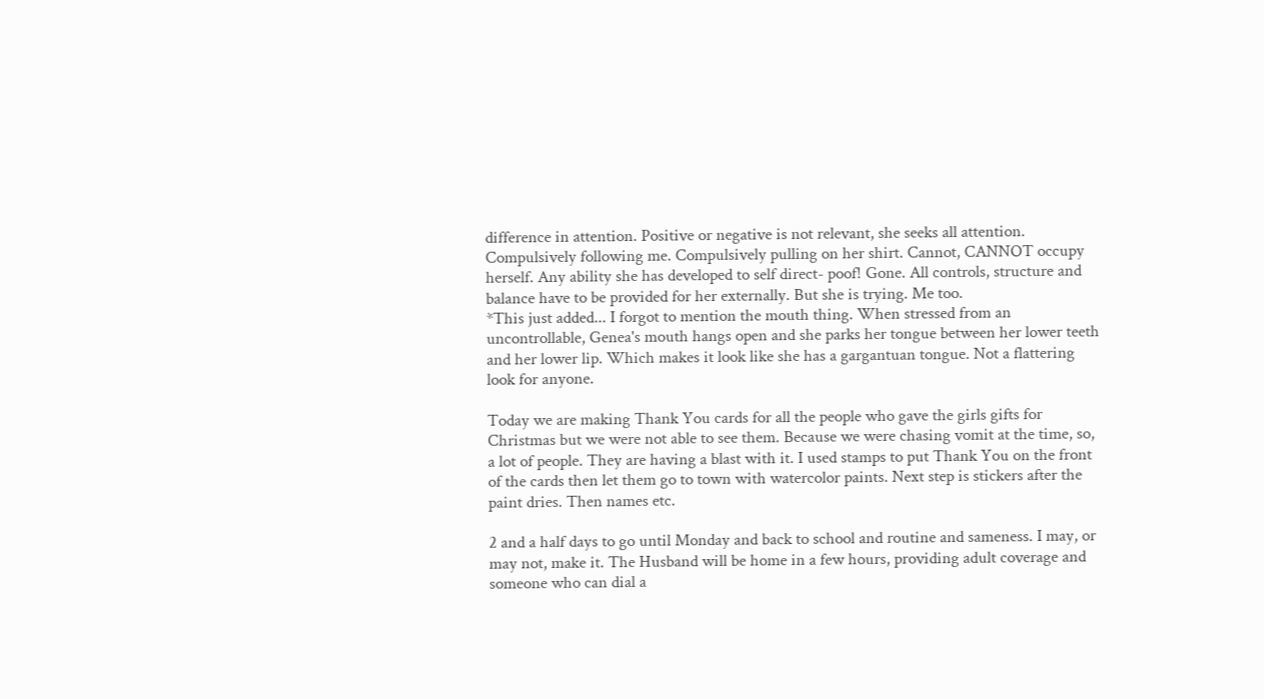difference in attention. Positive or negative is not relevant, she seeks all attention. Compulsively following me. Compulsively pulling on her shirt. Cannot, CANNOT occupy herself. Any ability she has developed to self direct- poof! Gone. All controls, structure and balance have to be provided for her externally. But she is trying. Me too.
*This just added... I forgot to mention the mouth thing. When stressed from an uncontrollable, Genea's mouth hangs open and she parks her tongue between her lower teeth and her lower lip. Which makes it look like she has a gargantuan tongue. Not a flattering look for anyone.

Today we are making Thank You cards for all the people who gave the girls gifts for Christmas but we were not able to see them. Because we were chasing vomit at the time, so, a lot of people. They are having a blast with it. I used stamps to put Thank You on the front of the cards then let them go to town with watercolor paints. Next step is stickers after the paint dries. Then names etc.

2 and a half days to go until Monday and back to school and routine and sameness. I may, or may not, make it. The Husband will be home in a few hours, providing adult coverage and someone who can dial a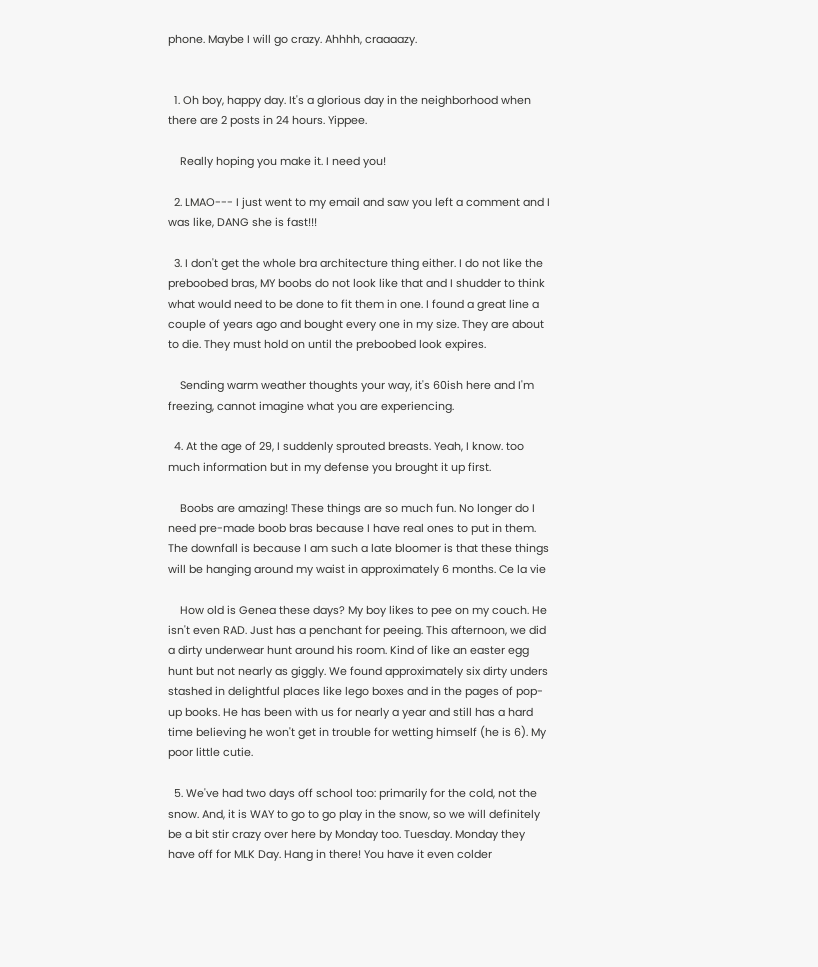phone. Maybe I will go crazy. Ahhhh, craaaazy.


  1. Oh boy, happy day. It's a glorious day in the neighborhood when there are 2 posts in 24 hours. Yippee.

    Really hoping you make it. I need you!

  2. LMAO--- I just went to my email and saw you left a comment and I was like, DANG she is fast!!!

  3. I don't get the whole bra architecture thing either. I do not like the preboobed bras, MY boobs do not look like that and I shudder to think what would need to be done to fit them in one. I found a great line a couple of years ago and bought every one in my size. They are about to die. They must hold on until the preboobed look expires.

    Sending warm weather thoughts your way, it's 60ish here and I'm freezing, cannot imagine what you are experiencing.

  4. At the age of 29, I suddenly sprouted breasts. Yeah, I know. too much information but in my defense you brought it up first.

    Boobs are amazing! These things are so much fun. No longer do I need pre-made boob bras because I have real ones to put in them. The downfall is because I am such a late bloomer is that these things will be hanging around my waist in approximately 6 months. Ce la vie

    How old is Genea these days? My boy likes to pee on my couch. He isn't even RAD. Just has a penchant for peeing. This afternoon, we did a dirty underwear hunt around his room. Kind of like an easter egg hunt but not nearly as giggly. We found approximately six dirty unders stashed in delightful places like lego boxes and in the pages of pop-up books. He has been with us for nearly a year and still has a hard time believing he won't get in trouble for wetting himself (he is 6). My poor little cutie.

  5. We've had two days off school too: primarily for the cold, not the snow. And, it is WAY to go to go play in the snow, so we will definitely be a bit stir crazy over here by Monday too. Tuesday. Monday they have off for MLK Day. Hang in there! You have it even colder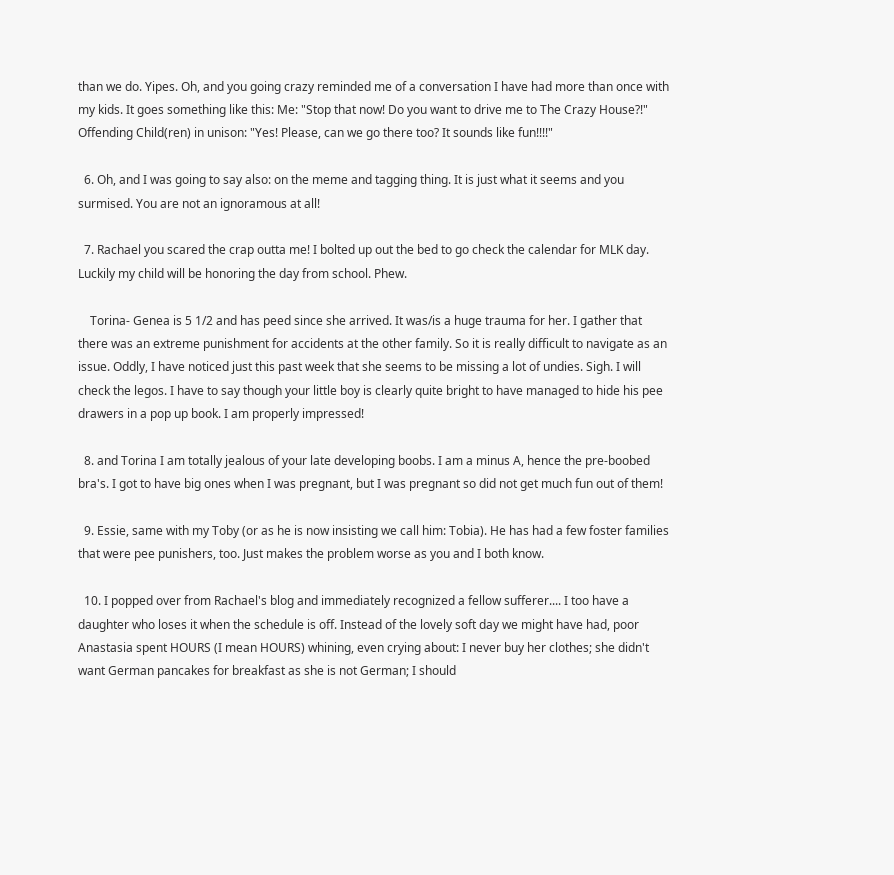than we do. Yipes. Oh, and you going crazy reminded me of a conversation I have had more than once with my kids. It goes something like this: Me: "Stop that now! Do you want to drive me to The Crazy House?!" Offending Child(ren) in unison: "Yes! Please, can we go there too? It sounds like fun!!!!"

  6. Oh, and I was going to say also: on the meme and tagging thing. It is just what it seems and you surmised. You are not an ignoramous at all!

  7. Rachael you scared the crap outta me! I bolted up out the bed to go check the calendar for MLK day. Luckily my child will be honoring the day from school. Phew.

    Torina- Genea is 5 1/2 and has peed since she arrived. It was/is a huge trauma for her. I gather that there was an extreme punishment for accidents at the other family. So it is really difficult to navigate as an issue. Oddly, I have noticed just this past week that she seems to be missing a lot of undies. Sigh. I will check the legos. I have to say though your little boy is clearly quite bright to have managed to hide his pee drawers in a pop up book. I am properly impressed!

  8. and Torina I am totally jealous of your late developing boobs. I am a minus A, hence the pre-boobed bra's. I got to have big ones when I was pregnant, but I was pregnant so did not get much fun out of them!

  9. Essie, same with my Toby (or as he is now insisting we call him: Tobia). He has had a few foster families that were pee punishers, too. Just makes the problem worse as you and I both know.

  10. I popped over from Rachael's blog and immediately recognized a fellow sufferer.... I too have a daughter who loses it when the schedule is off. Instead of the lovely soft day we might have had, poor Anastasia spent HOURS (I mean HOURS) whining, even crying about: I never buy her clothes; she didn't want German pancakes for breakfast as she is not German; I should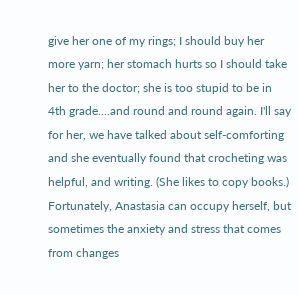give her one of my rings; I should buy her more yarn; her stomach hurts so I should take her to the doctor; she is too stupid to be in 4th grade....and round and round again. I'll say for her, we have talked about self-comforting and she eventually found that crocheting was helpful, and writing. (She likes to copy books.) Fortunately, Anastasia can occupy herself, but sometimes the anxiety and stress that comes from changes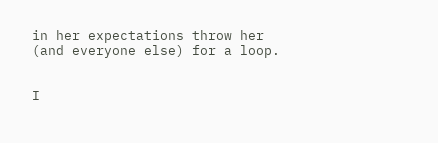in her expectations throw her (and everyone else) for a loop.


I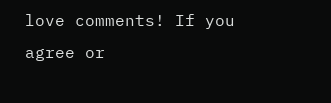love comments! If you agree or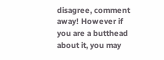disagree, comment away! However if you are a butthead about it, you may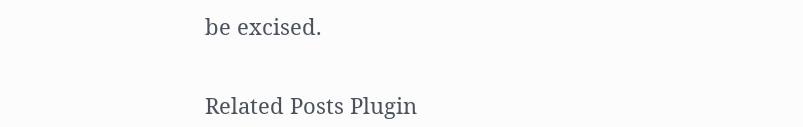be excised.


Related Posts Plugin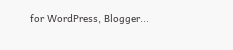for WordPress, Blogger...